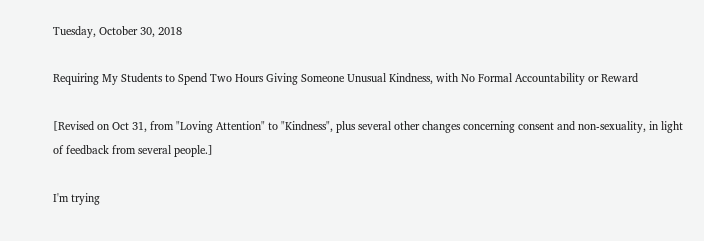Tuesday, October 30, 2018

Requiring My Students to Spend Two Hours Giving Someone Unusual Kindness, with No Formal Accountability or Reward

[Revised on Oct 31, from "Loving Attention" to "Kindness", plus several other changes concerning consent and non-sexuality, in light of feedback from several people.]

I'm trying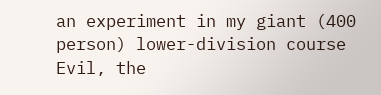an experiment in my giant (400 person) lower-division course Evil, the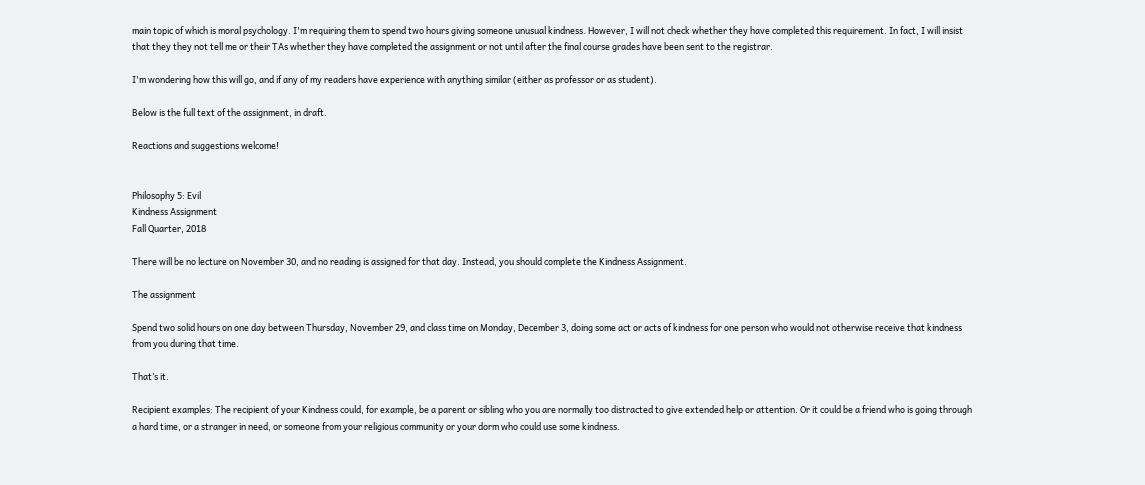main topic of which is moral psychology. I'm requiring them to spend two hours giving someone unusual kindness. However, I will not check whether they have completed this requirement. In fact, I will insist that they they not tell me or their TAs whether they have completed the assignment or not until after the final course grades have been sent to the registrar.

I'm wondering how this will go, and if any of my readers have experience with anything similar (either as professor or as student).

Below is the full text of the assignment, in draft.

Reactions and suggestions welcome!


Philosophy 5: Evil
Kindness Assignment
Fall Quarter, 2018

There will be no lecture on November 30, and no reading is assigned for that day. Instead, you should complete the Kindness Assignment.

The assignment

Spend two solid hours on one day between Thursday, November 29, and class time on Monday, December 3, doing some act or acts of kindness for one person who would not otherwise receive that kindness from you during that time.

That’s it.

Recipient examples: The recipient of your Kindness could, for example, be a parent or sibling who you are normally too distracted to give extended help or attention. Or it could be a friend who is going through a hard time, or a stranger in need, or someone from your religious community or your dorm who could use some kindness.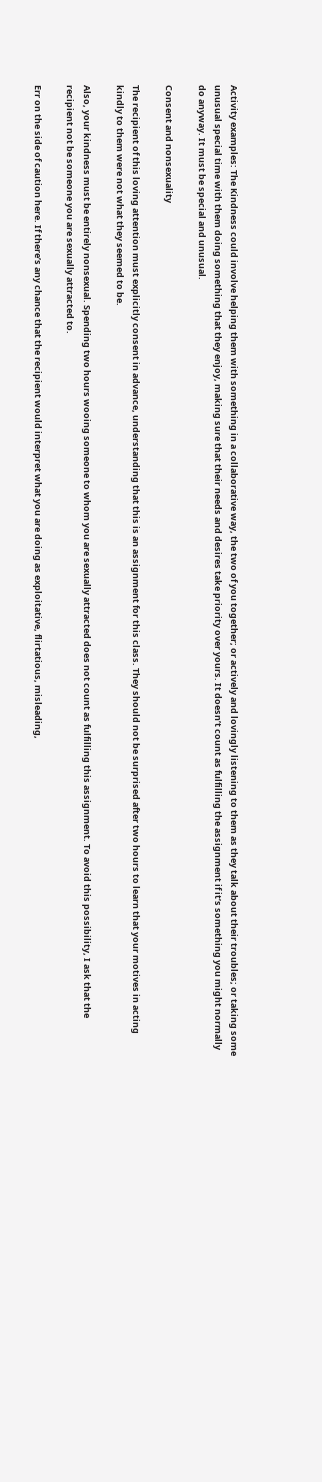Activity examples: The Kindness could involve helping them with something in a collaborative way, the two of you together; or actively and lovingly listening to them as they talk about their troubles; or taking some unusual special time with them doing something that they enjoy, making sure that their needs and desires take priority over yours. It doesn’t count as fulfilling the assignment if it’s something you might normally do anyway. It must be special and unusual.

Consent and nonsexuality

The recipient of this loving attention must explicitly consent in advance, understanding that this is an assignment for this class. They should not be surprised after two hours to learn that your motives in acting kindly to them were not what they seemed to be.

Also, your kindness must be entirely nonsexual. Spending two hours wooing someone to whom you are sexually attracted does not count as fulfilling this assignment. To avoid this possibility, I ask that the recipient not be someone you are sexually attracted to.

Err on the side of caution here. If there’s any chance that the recipient would interpret what you are doing as exploitative, flirtatious, misleading,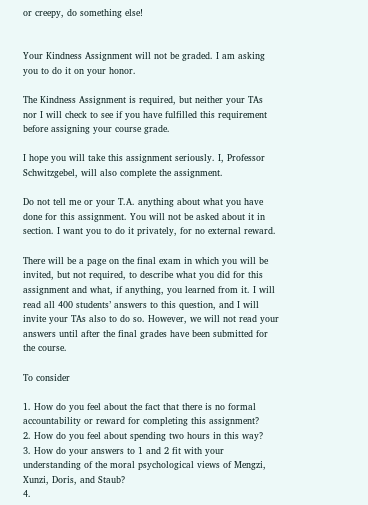or creepy, do something else!


Your Kindness Assignment will not be graded. I am asking you to do it on your honor.

The Kindness Assignment is required, but neither your TAs nor I will check to see if you have fulfilled this requirement before assigning your course grade.

I hope you will take this assignment seriously. I, Professor Schwitzgebel, will also complete the assignment.

Do not tell me or your T.A. anything about what you have done for this assignment. You will not be asked about it in section. I want you to do it privately, for no external reward.

There will be a page on the final exam in which you will be invited, but not required, to describe what you did for this assignment and what, if anything, you learned from it. I will read all 400 students’ answers to this question, and I will invite your TAs also to do so. However, we will not read your answers until after the final grades have been submitted for the course.

To consider

1. How do you feel about the fact that there is no formal accountability or reward for completing this assignment?
2. How do you feel about spending two hours in this way?
3. How do your answers to 1 and 2 fit with your understanding of the moral psychological views of Mengzi, Xunzi, Doris, and Staub?
4.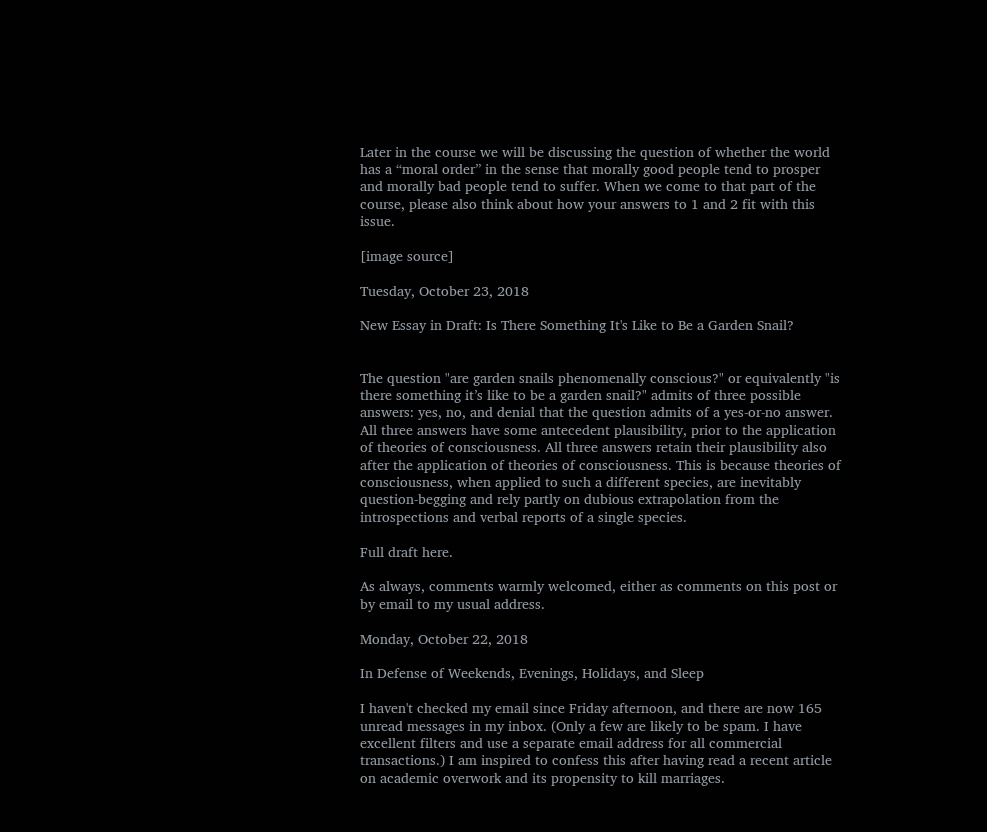Later in the course we will be discussing the question of whether the world has a “moral order” in the sense that morally good people tend to prosper and morally bad people tend to suffer. When we come to that part of the course, please also think about how your answers to 1 and 2 fit with this issue.

[image source]

Tuesday, October 23, 2018

New Essay in Draft: Is There Something It's Like to Be a Garden Snail?


The question "are garden snails phenomenally conscious?" or equivalently "is there something it’s like to be a garden snail?" admits of three possible answers: yes, no, and denial that the question admits of a yes-or-no answer. All three answers have some antecedent plausibility, prior to the application of theories of consciousness. All three answers retain their plausibility also after the application of theories of consciousness. This is because theories of consciousness, when applied to such a different species, are inevitably question-begging and rely partly on dubious extrapolation from the introspections and verbal reports of a single species.

Full draft here.

As always, comments warmly welcomed, either as comments on this post or by email to my usual address.

Monday, October 22, 2018

In Defense of Weekends, Evenings, Holidays, and Sleep

I haven't checked my email since Friday afternoon, and there are now 165 unread messages in my inbox. (Only a few are likely to be spam. I have excellent filters and use a separate email address for all commercial transactions.) I am inspired to confess this after having read a recent article on academic overwork and its propensity to kill marriages.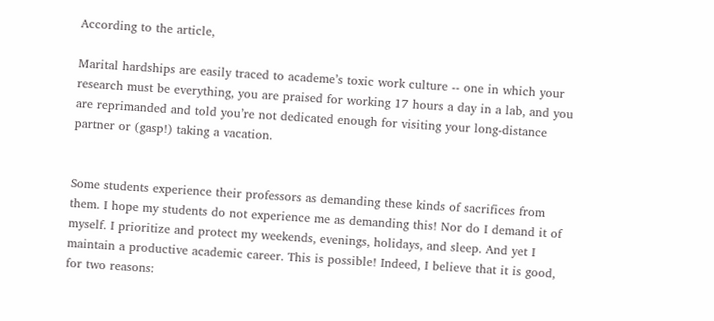According to the article,

Marital hardships are easily traced to academe’s toxic work culture -- one in which your research must be everything, you are praised for working 17 hours a day in a lab, and you are reprimanded and told you’re not dedicated enough for visiting your long-distance partner or (gasp!) taking a vacation.


Some students experience their professors as demanding these kinds of sacrifices from them. I hope my students do not experience me as demanding this! Nor do I demand it of myself. I prioritize and protect my weekends, evenings, holidays, and sleep. And yet I maintain a productive academic career. This is possible! Indeed, I believe that it is good, for two reasons: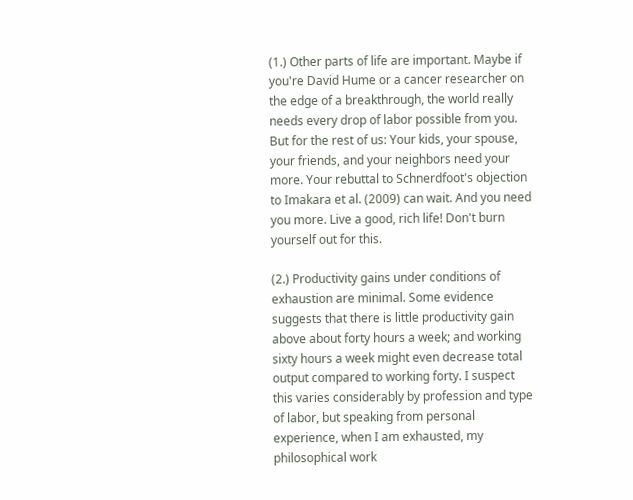(1.) Other parts of life are important. Maybe if you're David Hume or a cancer researcher on the edge of a breakthrough, the world really needs every drop of labor possible from you. But for the rest of us: Your kids, your spouse, your friends, and your neighbors need your more. Your rebuttal to Schnerdfoot's objection to Imakara et al. (2009) can wait. And you need you more. Live a good, rich life! Don't burn yourself out for this.

(2.) Productivity gains under conditions of exhaustion are minimal. Some evidence suggests that there is little productivity gain above about forty hours a week; and working sixty hours a week might even decrease total output compared to working forty. I suspect this varies considerably by profession and type of labor, but speaking from personal experience, when I am exhausted, my philosophical work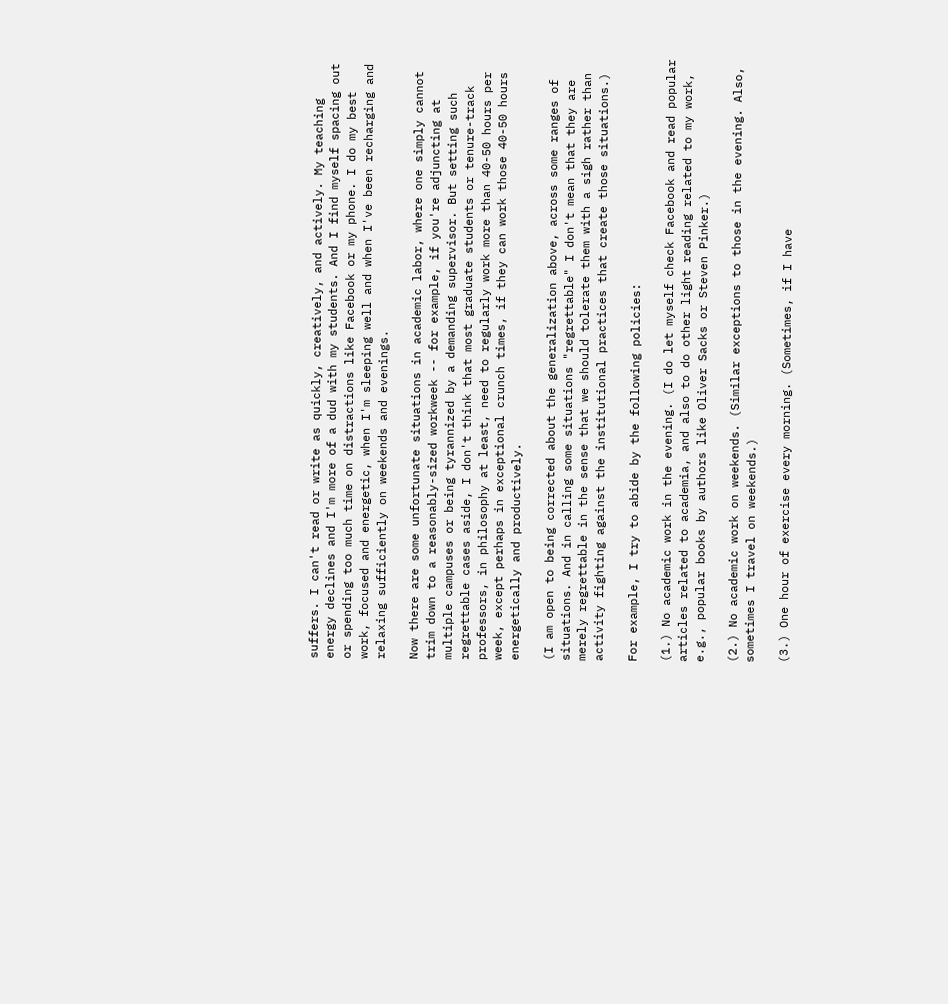suffers. I can't read or write as quickly, creatively, and actively. My teaching energy declines and I'm more of a dud with my students. And I find myself spacing out or spending too much time on distractions like Facebook or my phone. I do my best work, focused and energetic, when I'm sleeping well and when I've been recharging and relaxing sufficiently on weekends and evenings.

Now there are some unfortunate situations in academic labor, where one simply cannot trim down to a reasonably-sized workweek -- for example, if you're adjuncting at multiple campuses or being tyrannized by a demanding supervisor. But setting such regrettable cases aside, I don't think that most graduate students or tenure-track professors, in philosophy at least, need to regularly work more than 40-50 hours per week, except perhaps in exceptional crunch times, if they can work those 40-50 hours energetically and productively.

(I am open to being corrected about the generalization above, across some ranges of situations. And in calling some situations "regrettable" I don't mean that they are merely regrettable in the sense that we should tolerate them with a sigh rather than activity fighting against the institutional practices that create those situations.)

For example, I try to abide by the following policies:

(1.) No academic work in the evening. (I do let myself check Facebook and read popular articles related to academia, and also to do other light reading related to my work, e.g., popular books by authors like Oliver Sacks or Steven Pinker.)

(2.) No academic work on weekends. (Similar exceptions to those in the evening. Also, sometimes I travel on weekends.)

(3.) One hour of exercise every morning. (Sometimes, if I have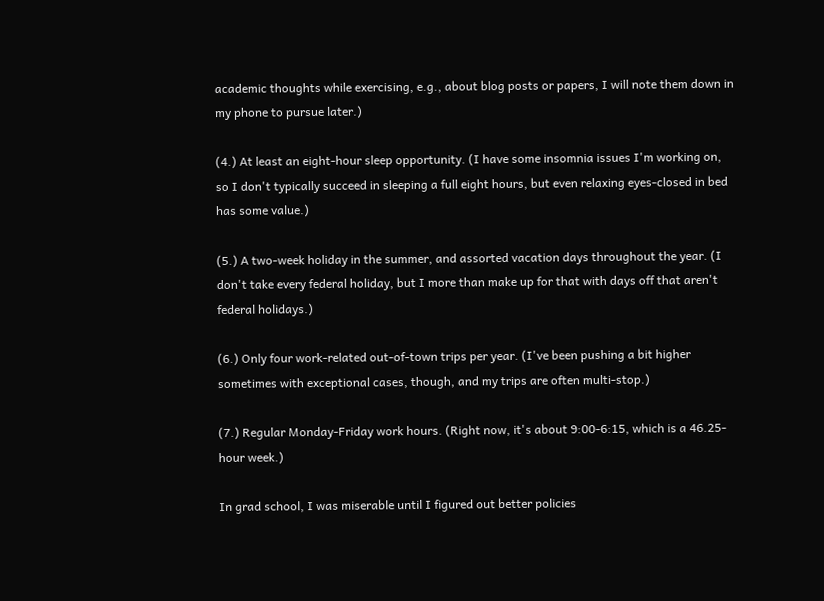academic thoughts while exercising, e.g., about blog posts or papers, I will note them down in my phone to pursue later.)

(4.) At least an eight-hour sleep opportunity. (I have some insomnia issues I'm working on, so I don't typically succeed in sleeping a full eight hours, but even relaxing eyes-closed in bed has some value.)

(5.) A two-week holiday in the summer, and assorted vacation days throughout the year. (I don't take every federal holiday, but I more than make up for that with days off that aren't federal holidays.)

(6.) Only four work-related out-of-town trips per year. (I've been pushing a bit higher sometimes with exceptional cases, though, and my trips are often multi-stop.)

(7.) Regular Monday-Friday work hours. (Right now, it's about 9:00-6:15, which is a 46.25-hour week.)

In grad school, I was miserable until I figured out better policies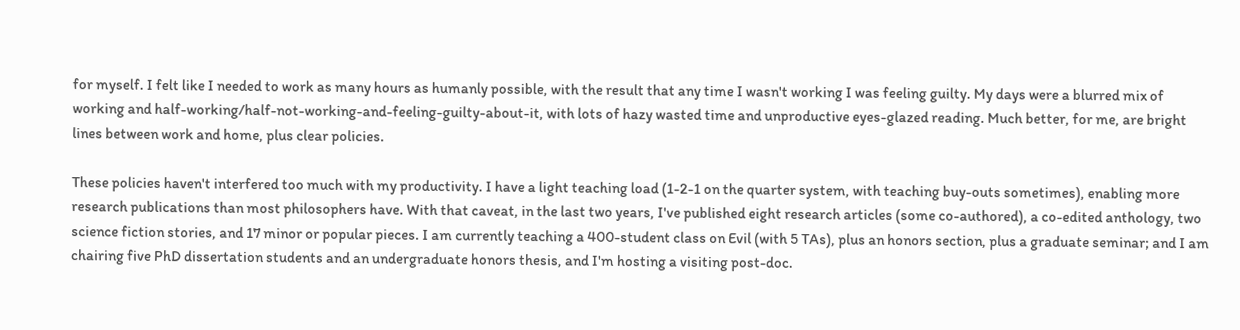for myself. I felt like I needed to work as many hours as humanly possible, with the result that any time I wasn't working I was feeling guilty. My days were a blurred mix of working and half-working/half-not-working-and-feeling-guilty-about-it, with lots of hazy wasted time and unproductive eyes-glazed reading. Much better, for me, are bright lines between work and home, plus clear policies.

These policies haven't interfered too much with my productivity. I have a light teaching load (1-2-1 on the quarter system, with teaching buy-outs sometimes), enabling more research publications than most philosophers have. With that caveat, in the last two years, I've published eight research articles (some co-authored), a co-edited anthology, two science fiction stories, and 17 minor or popular pieces. I am currently teaching a 400-student class on Evil (with 5 TAs), plus an honors section, plus a graduate seminar; and I am chairing five PhD dissertation students and an undergraduate honors thesis, and I'm hosting a visiting post-doc.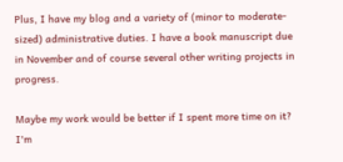Plus, I have my blog and a variety of (minor to moderate-sized) administrative duties. I have a book manuscript due in November and of course several other writing projects in progress.

Maybe my work would be better if I spent more time on it? I'm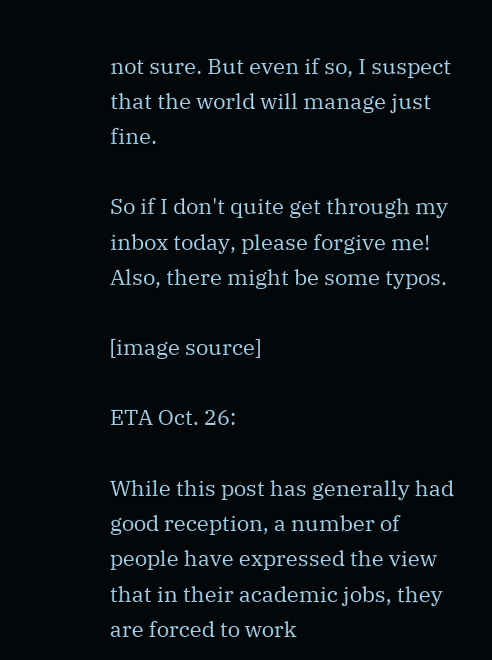not sure. But even if so, I suspect that the world will manage just fine.

So if I don't quite get through my inbox today, please forgive me! Also, there might be some typos.

[image source]

ETA Oct. 26:

While this post has generally had good reception, a number of people have expressed the view that in their academic jobs, they are forced to work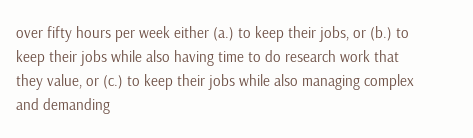over fifty hours per week either (a.) to keep their jobs, or (b.) to keep their jobs while also having time to do research work that they value, or (c.) to keep their jobs while also managing complex and demanding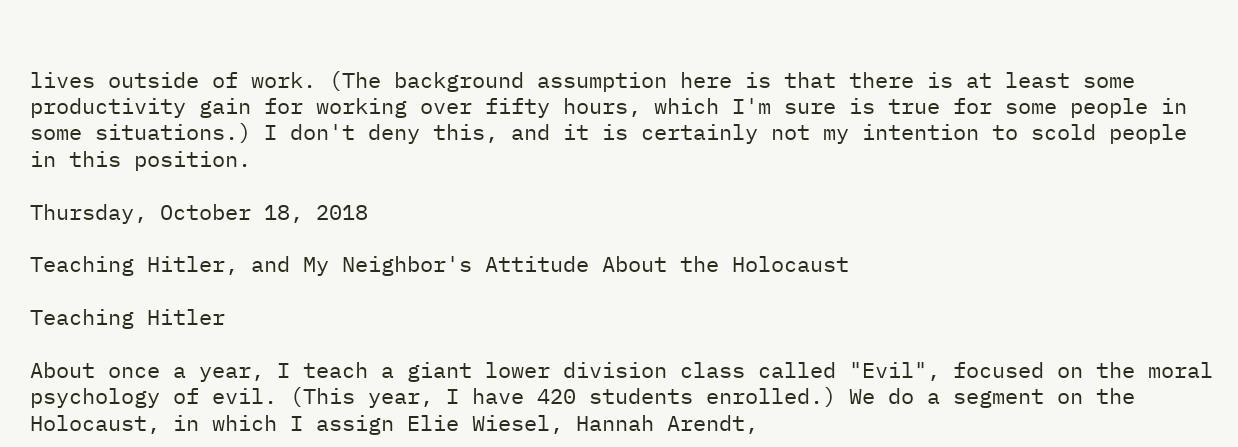lives outside of work. (The background assumption here is that there is at least some productivity gain for working over fifty hours, which I'm sure is true for some people in some situations.) I don't deny this, and it is certainly not my intention to scold people in this position.

Thursday, October 18, 2018

Teaching Hitler, and My Neighbor's Attitude About the Holocaust

Teaching Hitler

About once a year, I teach a giant lower division class called "Evil", focused on the moral psychology of evil. (This year, I have 420 students enrolled.) We do a segment on the Holocaust, in which I assign Elie Wiesel, Hannah Arendt,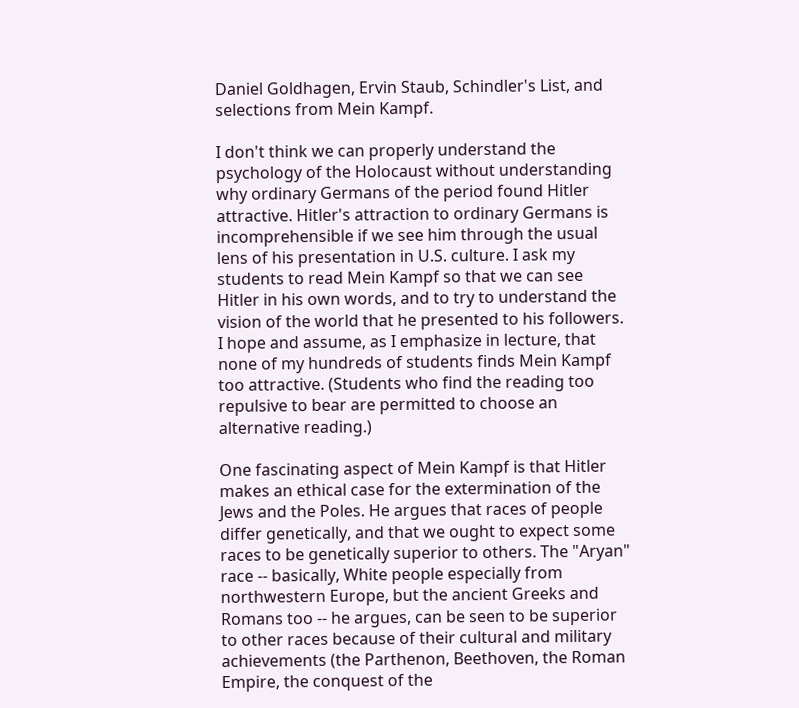Daniel Goldhagen, Ervin Staub, Schindler's List, and selections from Mein Kampf.

I don't think we can properly understand the psychology of the Holocaust without understanding why ordinary Germans of the period found Hitler attractive. Hitler's attraction to ordinary Germans is incomprehensible if we see him through the usual lens of his presentation in U.S. culture. I ask my students to read Mein Kampf so that we can see Hitler in his own words, and to try to understand the vision of the world that he presented to his followers. I hope and assume, as I emphasize in lecture, that none of my hundreds of students finds Mein Kampf too attractive. (Students who find the reading too repulsive to bear are permitted to choose an alternative reading.)

One fascinating aspect of Mein Kampf is that Hitler makes an ethical case for the extermination of the Jews and the Poles. He argues that races of people differ genetically, and that we ought to expect some races to be genetically superior to others. The "Aryan" race -- basically, White people especially from northwestern Europe, but the ancient Greeks and Romans too -- he argues, can be seen to be superior to other races because of their cultural and military achievements (the Parthenon, Beethoven, the Roman Empire, the conquest of the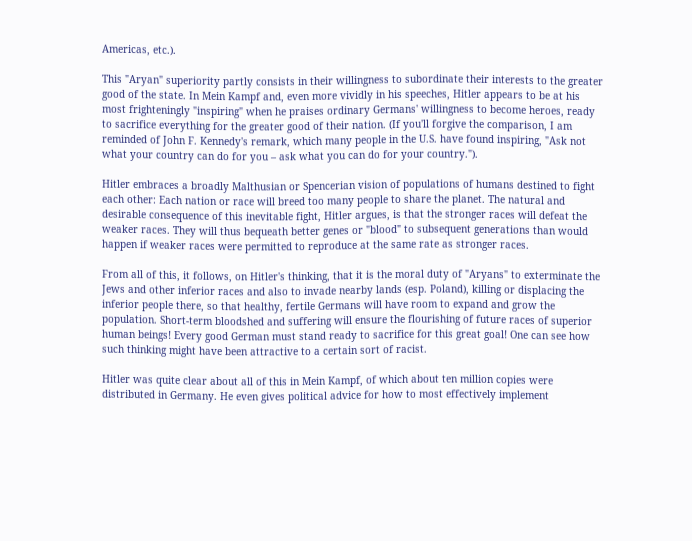Americas, etc.).

This "Aryan" superiority partly consists in their willingness to subordinate their interests to the greater good of the state. In Mein Kampf and, even more vividly in his speeches, Hitler appears to be at his most frighteningly "inspiring" when he praises ordinary Germans' willingness to become heroes, ready to sacrifice everything for the greater good of their nation. (If you'll forgive the comparison, I am reminded of John F. Kennedy's remark, which many people in the U.S. have found inspiring, "Ask not what your country can do for you – ask what you can do for your country.").

Hitler embraces a broadly Malthusian or Spencerian vision of populations of humans destined to fight each other: Each nation or race will breed too many people to share the planet. The natural and desirable consequence of this inevitable fight, Hitler argues, is that the stronger races will defeat the weaker races. They will thus bequeath better genes or "blood" to subsequent generations than would happen if weaker races were permitted to reproduce at the same rate as stronger races.

From all of this, it follows, on Hitler's thinking, that it is the moral duty of "Aryans" to exterminate the Jews and other inferior races and also to invade nearby lands (esp. Poland), killing or displacing the inferior people there, so that healthy, fertile Germans will have room to expand and grow the population. Short-term bloodshed and suffering will ensure the flourishing of future races of superior human beings! Every good German must stand ready to sacrifice for this great goal! One can see how such thinking might have been attractive to a certain sort of racist.

Hitler was quite clear about all of this in Mein Kampf, of which about ten million copies were distributed in Germany. He even gives political advice for how to most effectively implement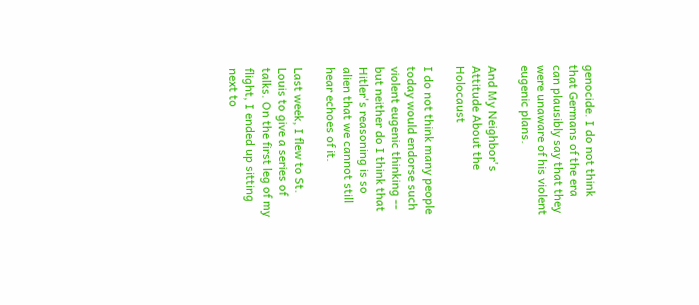genocide. I do not think that Germans of the era can plausibly say that they were unaware of his violent eugenic plans.

And My Neighbor's Attitude About the Holocaust

I do not think many people today would endorse such violent eugenic thinking -- but neither do I think that Hitler's reasoning is so alien that we cannot still hear echoes of it.

Last week, I flew to St. Louis to give a series of talks. On the first leg of my flight, I ended up sitting next to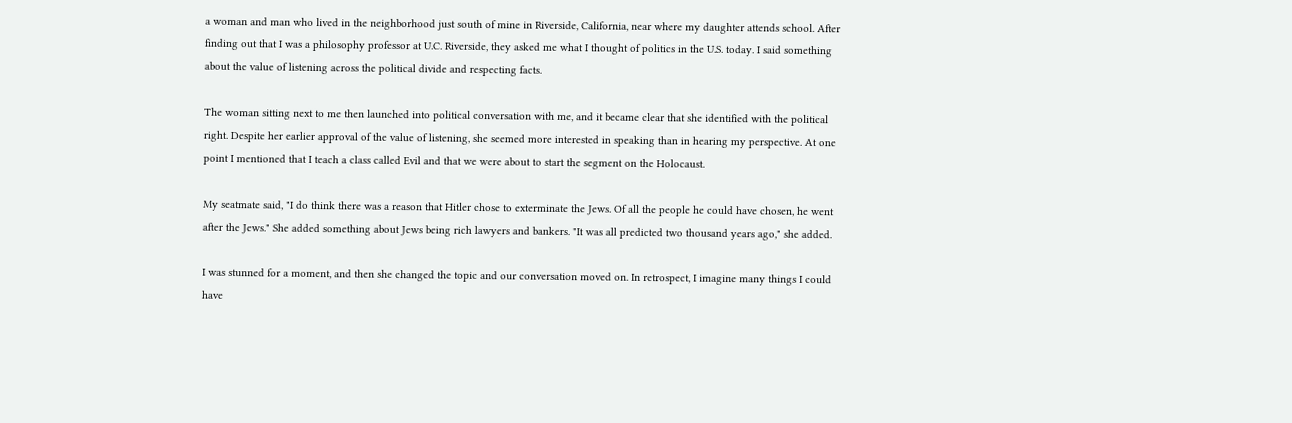a woman and man who lived in the neighborhood just south of mine in Riverside, California, near where my daughter attends school. After finding out that I was a philosophy professor at U.C. Riverside, they asked me what I thought of politics in the U.S. today. I said something about the value of listening across the political divide and respecting facts.

The woman sitting next to me then launched into political conversation with me, and it became clear that she identified with the political right. Despite her earlier approval of the value of listening, she seemed more interested in speaking than in hearing my perspective. At one point I mentioned that I teach a class called Evil and that we were about to start the segment on the Holocaust.

My seatmate said, "I do think there was a reason that Hitler chose to exterminate the Jews. Of all the people he could have chosen, he went after the Jews." She added something about Jews being rich lawyers and bankers. "It was all predicted two thousand years ago," she added.

I was stunned for a moment, and then she changed the topic and our conversation moved on. In retrospect, I imagine many things I could have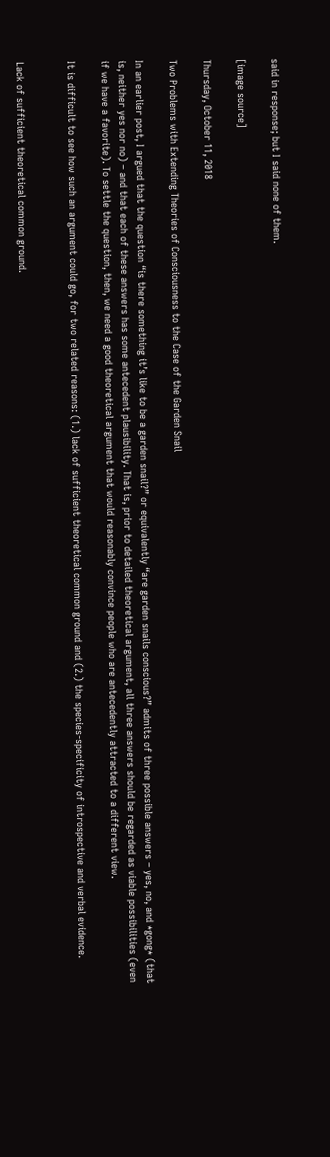said in response; but I said none of them.

[image source]

Thursday, October 11, 2018

Two Problems with Extending Theories of Consciousness to the Case of the Garden Snail

In an earlier post, I argued that the question “is there something it’s like to be a garden snail?” or equivalently “are garden snails conscious?” admits of three possible answers – yes, no, and *gong* (that is, neither yes nor no) – and that each of these answers has some antecedent plausibility. That is, prior to detailed theoretical argument, all three answers should be regarded as viable possibilities (even if we have a favorite). To settle the question, then, we need a good theoretical argument that would reasonably convince people who are antecedently attracted to a different view.

It is difficult to see how such an argument could go, for two related reasons: (1.) lack of sufficient theoretical common ground and (2.) the species-specificity of introspective and verbal evidence.


Lack of sufficient theoretical common ground.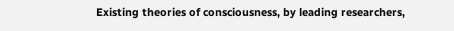Existing theories of consciousness, by leading researchers,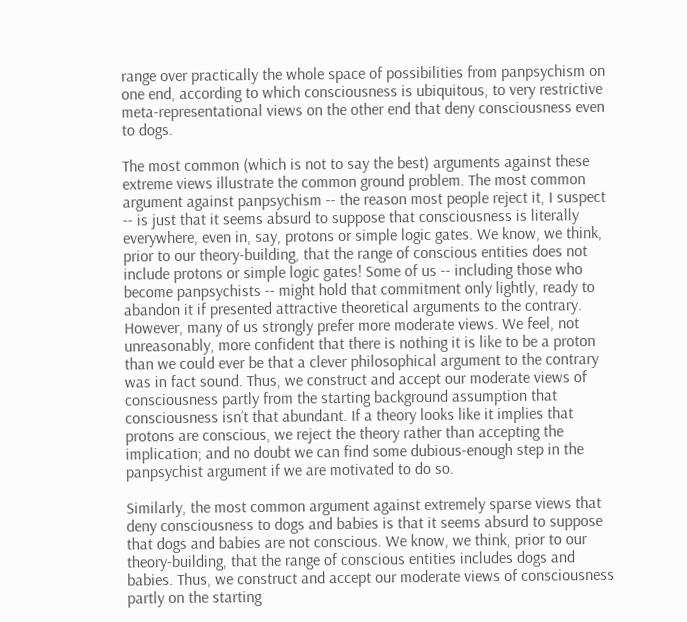range over practically the whole space of possibilities from panpsychism on one end, according to which consciousness is ubiquitous, to very restrictive meta-representational views on the other end that deny consciousness even to dogs.

The most common (which is not to say the best) arguments against these extreme views illustrate the common ground problem. The most common argument against panpsychism -- the reason most people reject it, I suspect -- is just that it seems absurd to suppose that consciousness is literally everywhere, even in, say, protons or simple logic gates. We know, we think, prior to our theory-building, that the range of conscious entities does not include protons or simple logic gates! Some of us -- including those who become panpsychists -- might hold that commitment only lightly, ready to abandon it if presented attractive theoretical arguments to the contrary. However, many of us strongly prefer more moderate views. We feel, not unreasonably, more confident that there is nothing it is like to be a proton than we could ever be that a clever philosophical argument to the contrary was in fact sound. Thus, we construct and accept our moderate views of consciousness partly from the starting background assumption that consciousness isn’t that abundant. If a theory looks like it implies that protons are conscious, we reject the theory rather than accepting the implication; and no doubt we can find some dubious-enough step in the panpsychist argument if we are motivated to do so.

Similarly, the most common argument against extremely sparse views that deny consciousness to dogs and babies is that it seems absurd to suppose that dogs and babies are not conscious. We know, we think, prior to our theory-building, that the range of conscious entities includes dogs and babies. Thus, we construct and accept our moderate views of consciousness partly on the starting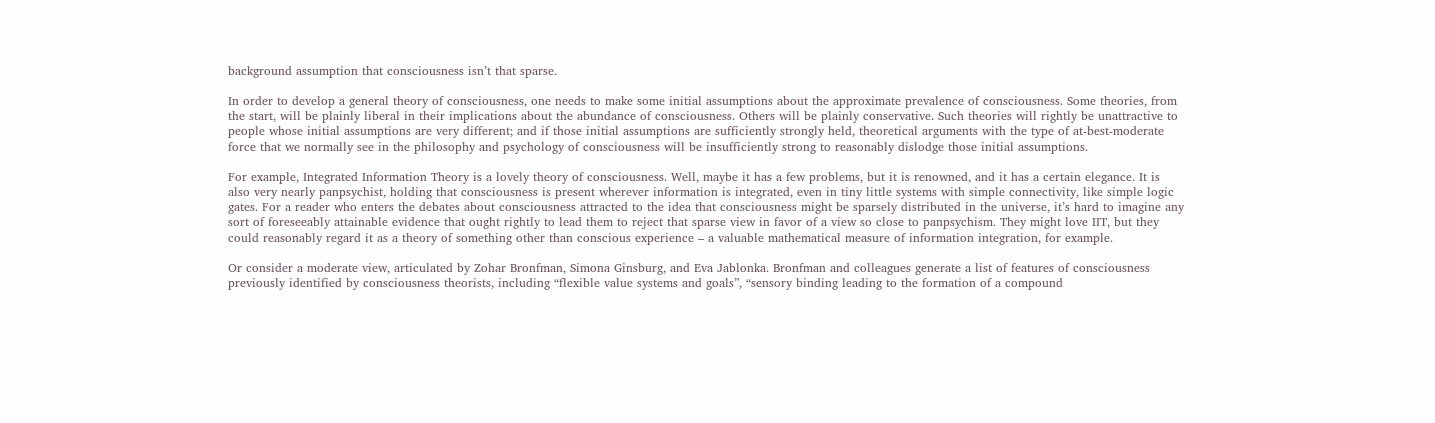background assumption that consciousness isn’t that sparse.

In order to develop a general theory of consciousness, one needs to make some initial assumptions about the approximate prevalence of consciousness. Some theories, from the start, will be plainly liberal in their implications about the abundance of consciousness. Others will be plainly conservative. Such theories will rightly be unattractive to people whose initial assumptions are very different; and if those initial assumptions are sufficiently strongly held, theoretical arguments with the type of at-best-moderate force that we normally see in the philosophy and psychology of consciousness will be insufficiently strong to reasonably dislodge those initial assumptions.

For example, Integrated Information Theory is a lovely theory of consciousness. Well, maybe it has a few problems, but it is renowned, and it has a certain elegance. It is also very nearly panpsychist, holding that consciousness is present wherever information is integrated, even in tiny little systems with simple connectivity, like simple logic gates. For a reader who enters the debates about consciousness attracted to the idea that consciousness might be sparsely distributed in the universe, it’s hard to imagine any sort of foreseeably attainable evidence that ought rightly to lead them to reject that sparse view in favor of a view so close to panpsychism. They might love IIT, but they could reasonably regard it as a theory of something other than conscious experience – a valuable mathematical measure of information integration, for example.

Or consider a moderate view, articulated by Zohar Bronfman, Simona Ginsburg, and Eva Jablonka. Bronfman and colleagues generate a list of features of consciousness previously identified by consciousness theorists, including “flexible value systems and goals”, “sensory binding leading to the formation of a compound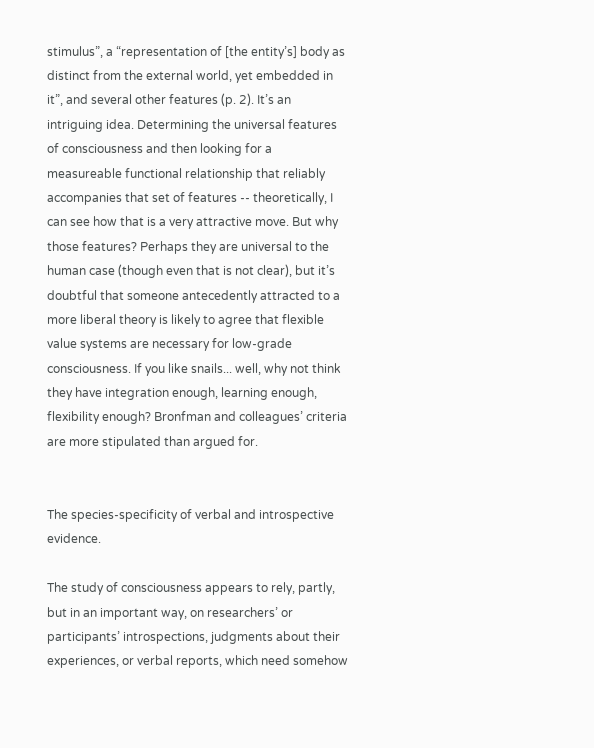stimulus”, a “representation of [the entity’s] body as distinct from the external world, yet embedded in it”, and several other features (p. 2). It’s an intriguing idea. Determining the universal features of consciousness and then looking for a measureable functional relationship that reliably accompanies that set of features -- theoretically, I can see how that is a very attractive move. But why those features? Perhaps they are universal to the human case (though even that is not clear), but it’s doubtful that someone antecedently attracted to a more liberal theory is likely to agree that flexible value systems are necessary for low-grade consciousness. If you like snails... well, why not think they have integration enough, learning enough, flexibility enough? Bronfman and colleagues’ criteria are more stipulated than argued for.


The species-specificity of verbal and introspective evidence.

The study of consciousness appears to rely, partly, but in an important way, on researchers’ or participants’ introspections, judgments about their experiences, or verbal reports, which need somehow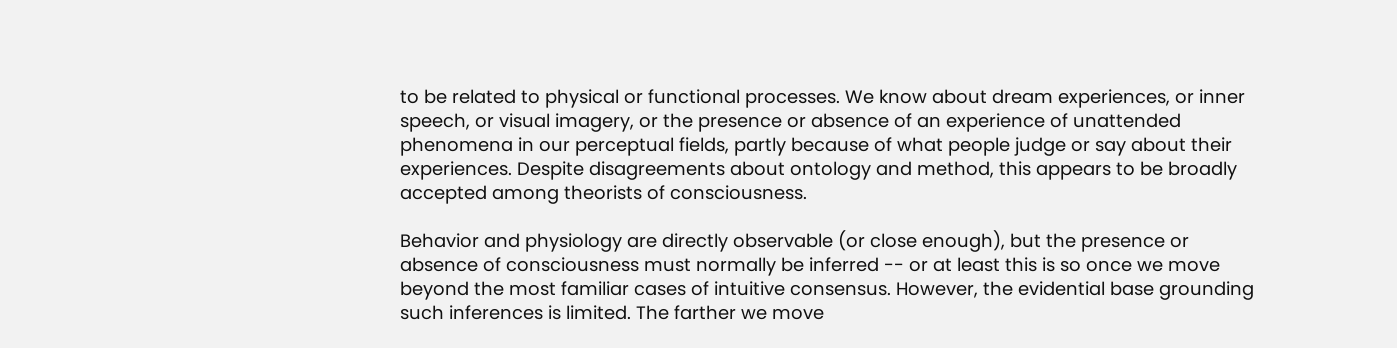to be related to physical or functional processes. We know about dream experiences, or inner speech, or visual imagery, or the presence or absence of an experience of unattended phenomena in our perceptual fields, partly because of what people judge or say about their experiences. Despite disagreements about ontology and method, this appears to be broadly accepted among theorists of consciousness.

Behavior and physiology are directly observable (or close enough), but the presence or absence of consciousness must normally be inferred -- or at least this is so once we move beyond the most familiar cases of intuitive consensus. However, the evidential base grounding such inferences is limited. The farther we move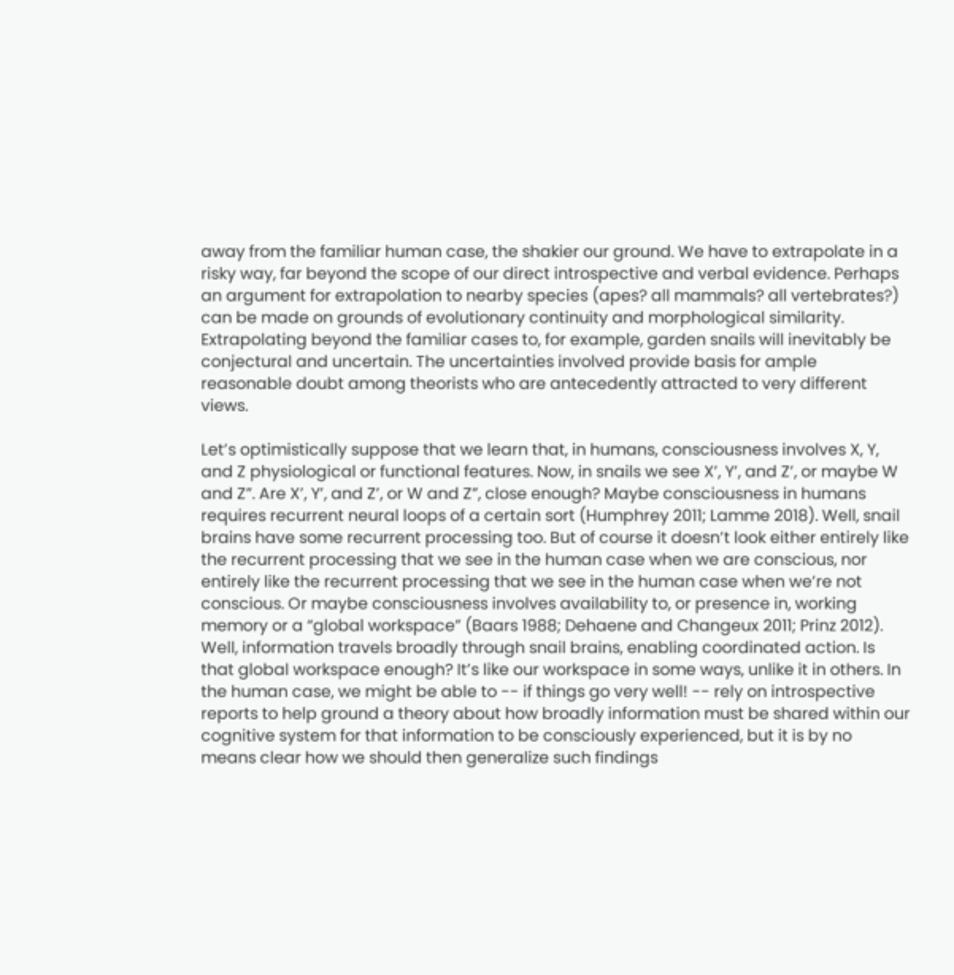away from the familiar human case, the shakier our ground. We have to extrapolate in a risky way, far beyond the scope of our direct introspective and verbal evidence. Perhaps an argument for extrapolation to nearby species (apes? all mammals? all vertebrates?) can be made on grounds of evolutionary continuity and morphological similarity. Extrapolating beyond the familiar cases to, for example, garden snails will inevitably be conjectural and uncertain. The uncertainties involved provide basis for ample reasonable doubt among theorists who are antecedently attracted to very different views.

Let’s optimistically suppose that we learn that, in humans, consciousness involves X, Y, and Z physiological or functional features. Now, in snails we see X’, Y’, and Z’, or maybe W and Z”. Are X’, Y’, and Z’, or W and Z”, close enough? Maybe consciousness in humans requires recurrent neural loops of a certain sort (Humphrey 2011; Lamme 2018). Well, snail brains have some recurrent processing too. But of course it doesn’t look either entirely like the recurrent processing that we see in the human case when we are conscious, nor entirely like the recurrent processing that we see in the human case when we’re not conscious. Or maybe consciousness involves availability to, or presence in, working memory or a “global workspace” (Baars 1988; Dehaene and Changeux 2011; Prinz 2012). Well, information travels broadly through snail brains, enabling coordinated action. Is that global workspace enough? It’s like our workspace in some ways, unlike it in others. In the human case, we might be able to -- if things go very well! -- rely on introspective reports to help ground a theory about how broadly information must be shared within our cognitive system for that information to be consciously experienced, but it is by no means clear how we should then generalize such findings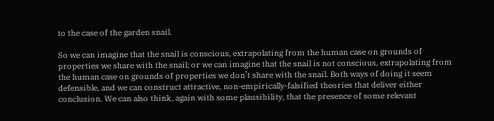to the case of the garden snail.

So we can imagine that the snail is conscious, extrapolating from the human case on grounds of properties we share with the snail; or we can imagine that the snail is not conscious, extrapolating from the human case on grounds of properties we don’t share with the snail. Both ways of doing it seem defensible, and we can construct attractive, non-empirically-falsified theories that deliver either conclusion. We can also think, again with some plausibility, that the presence of some relevant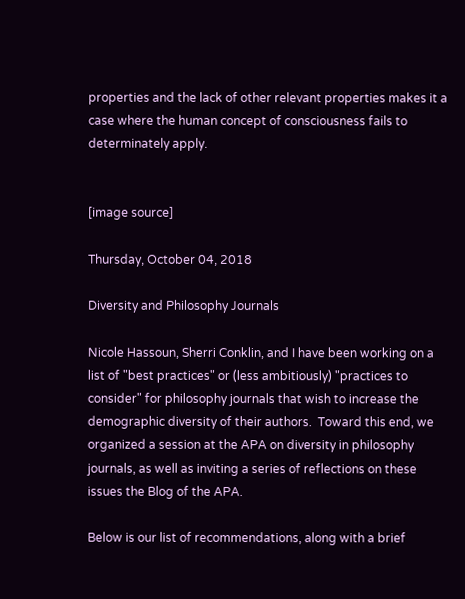properties and the lack of other relevant properties makes it a case where the human concept of consciousness fails to determinately apply.


[image source]

Thursday, October 04, 2018

Diversity and Philosophy Journals

Nicole Hassoun, Sherri Conklin, and I have been working on a list of "best practices" or (less ambitiously) "practices to consider" for philosophy journals that wish to increase the demographic diversity of their authors.  Toward this end, we organized a session at the APA on diversity in philosophy journals, as well as inviting a series of reflections on these issues the Blog of the APA.

Below is our list of recommendations, along with a brief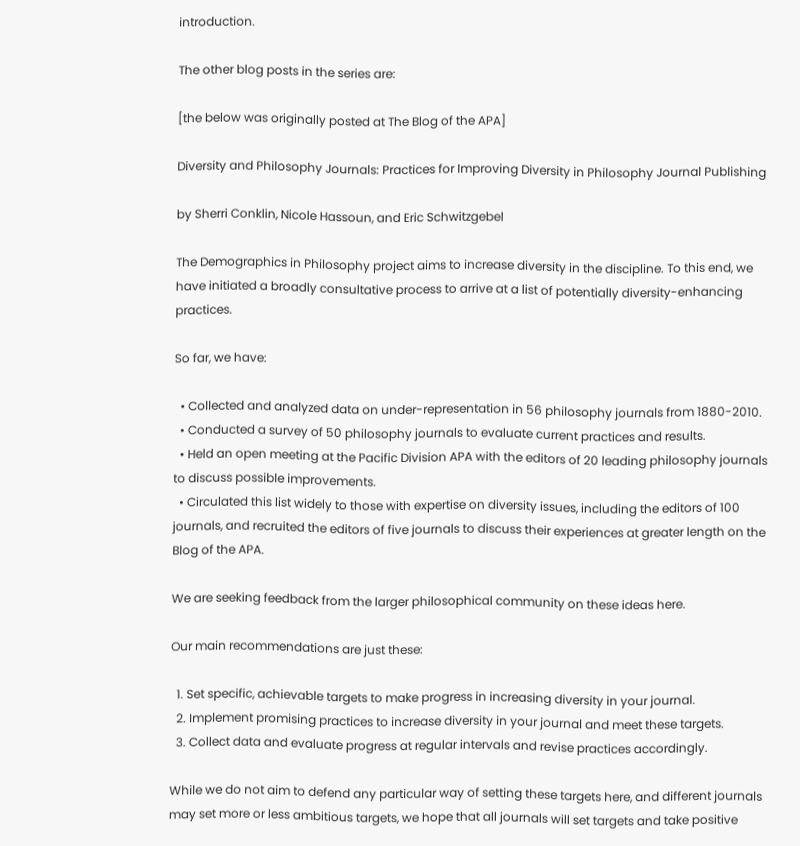introduction.

The other blog posts in the series are:

[the below was originally posted at The Blog of the APA]

Diversity and Philosophy Journals: Practices for Improving Diversity in Philosophy Journal Publishing

by Sherri Conklin, Nicole Hassoun, and Eric Schwitzgebel

The Demographics in Philosophy project aims to increase diversity in the discipline. To this end, we have initiated a broadly consultative process to arrive at a list of potentially diversity-enhancing practices.

So far, we have:

  • Collected and analyzed data on under-representation in 56 philosophy journals from 1880-2010.
  • Conducted a survey of 50 philosophy journals to evaluate current practices and results.
  • Held an open meeting at the Pacific Division APA with the editors of 20 leading philosophy journals to discuss possible improvements.
  • Circulated this list widely to those with expertise on diversity issues, including the editors of 100 journals, and recruited the editors of five journals to discuss their experiences at greater length on the Blog of the APA.

We are seeking feedback from the larger philosophical community on these ideas here.

Our main recommendations are just these:

  1. Set specific, achievable targets to make progress in increasing diversity in your journal.
  2. Implement promising practices to increase diversity in your journal and meet these targets.
  3. Collect data and evaluate progress at regular intervals and revise practices accordingly.

While we do not aim to defend any particular way of setting these targets here, and different journals may set more or less ambitious targets, we hope that all journals will set targets and take positive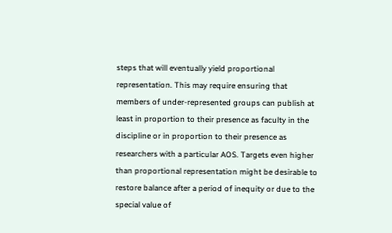steps that will eventually yield proportional representation. This may require ensuring that members of under-represented groups can publish at least in proportion to their presence as faculty in the discipline or in proportion to their presence as researchers with a particular AOS. Targets even higher than proportional representation might be desirable to restore balance after a period of inequity or due to the special value of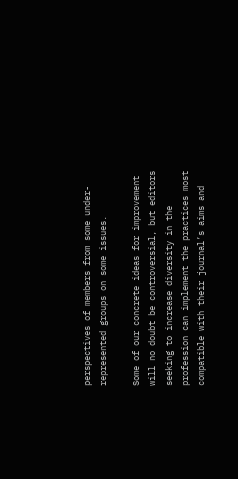perspectives of members from some under-represented groups on some issues.

Some of our concrete ideas for improvement will no doubt be controversial, but editors seeking to increase diversity in the profession can implement the practices most compatible with their journal’s aims and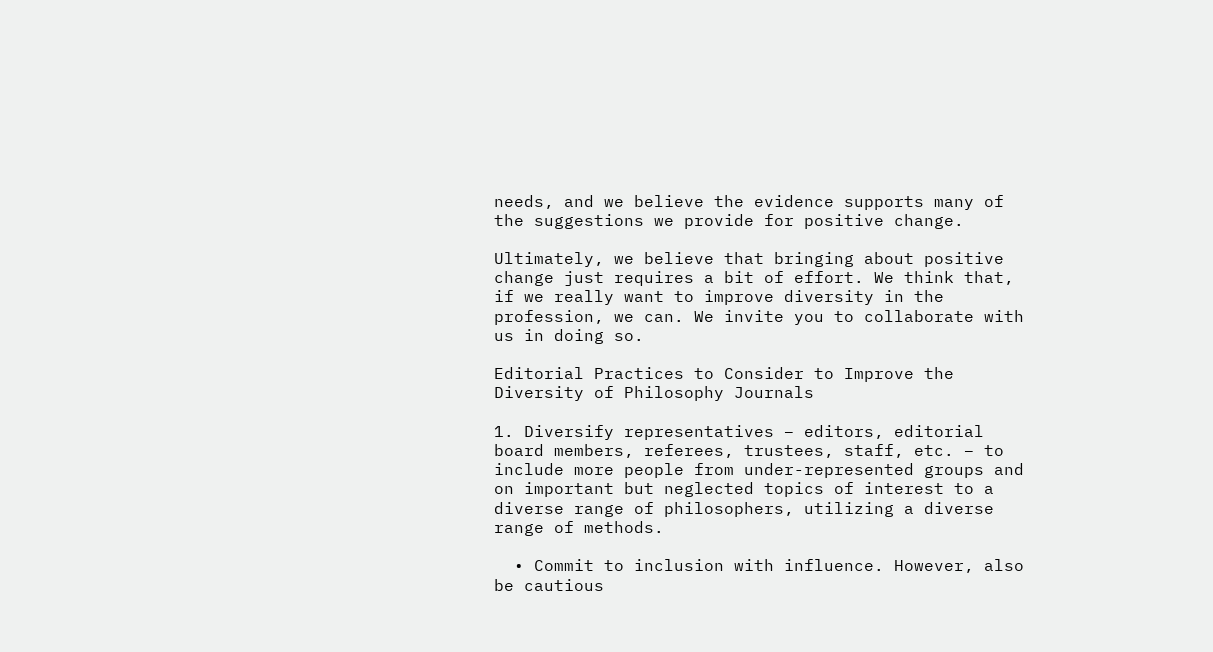needs, and we believe the evidence supports many of the suggestions we provide for positive change.

Ultimately, we believe that bringing about positive change just requires a bit of effort. We think that, if we really want to improve diversity in the profession, we can. We invite you to collaborate with us in doing so.

Editorial Practices to Consider to Improve the Diversity of Philosophy Journals

1. Diversify representatives – editors, editorial board members, referees, trustees, staff, etc. – to include more people from under-represented groups and on important but neglected topics of interest to a diverse range of philosophers, utilizing a diverse range of methods.

  • Commit to inclusion with influence. However, also be cautious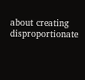about creating disproportionate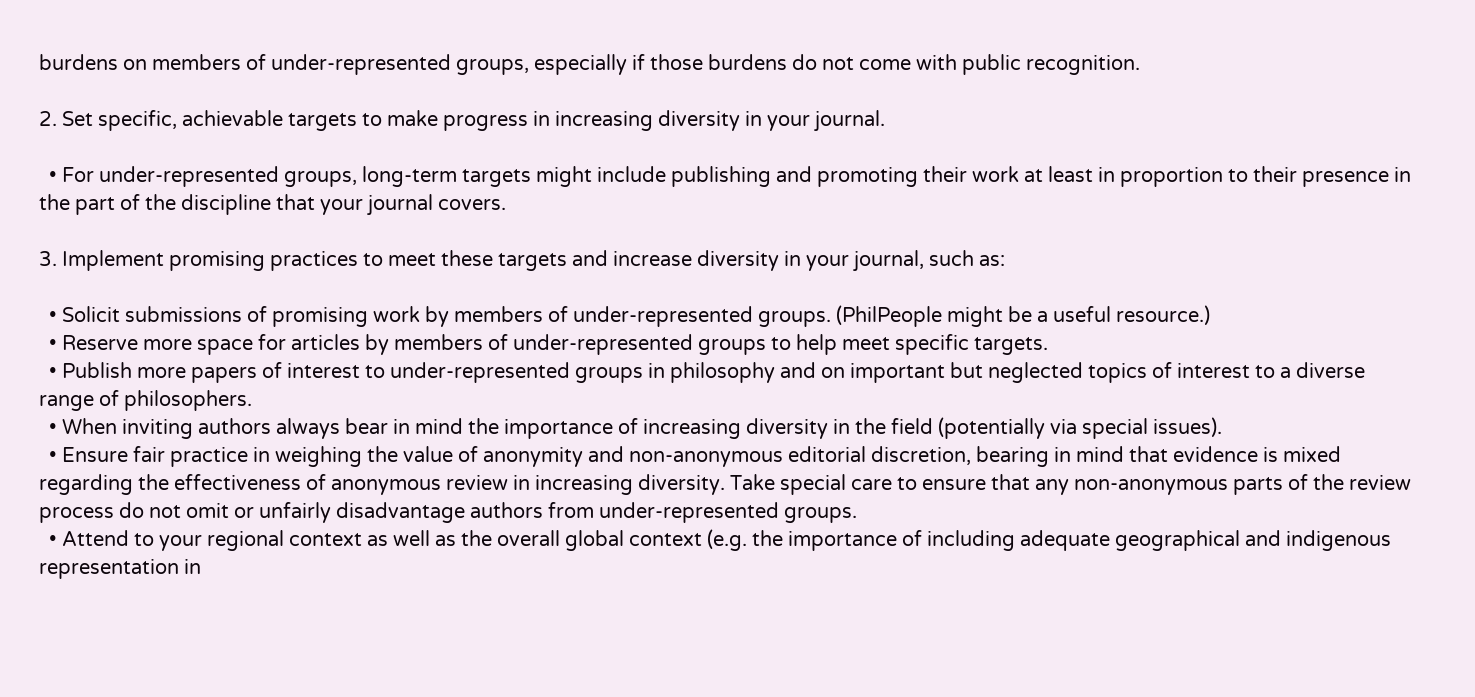burdens on members of under-represented groups, especially if those burdens do not come with public recognition.

2. Set specific, achievable targets to make progress in increasing diversity in your journal.

  • For under-represented groups, long-term targets might include publishing and promoting their work at least in proportion to their presence in the part of the discipline that your journal covers.

3. Implement promising practices to meet these targets and increase diversity in your journal, such as:

  • Solicit submissions of promising work by members of under-represented groups. (PhilPeople might be a useful resource.)
  • Reserve more space for articles by members of under-represented groups to help meet specific targets.
  • Publish more papers of interest to under-represented groups in philosophy and on important but neglected topics of interest to a diverse range of philosophers.
  • When inviting authors always bear in mind the importance of increasing diversity in the field (potentially via special issues).
  • Ensure fair practice in weighing the value of anonymity and non-anonymous editorial discretion, bearing in mind that evidence is mixed regarding the effectiveness of anonymous review in increasing diversity. Take special care to ensure that any non-anonymous parts of the review process do not omit or unfairly disadvantage authors from under-represented groups.
  • Attend to your regional context as well as the overall global context (e.g. the importance of including adequate geographical and indigenous representation in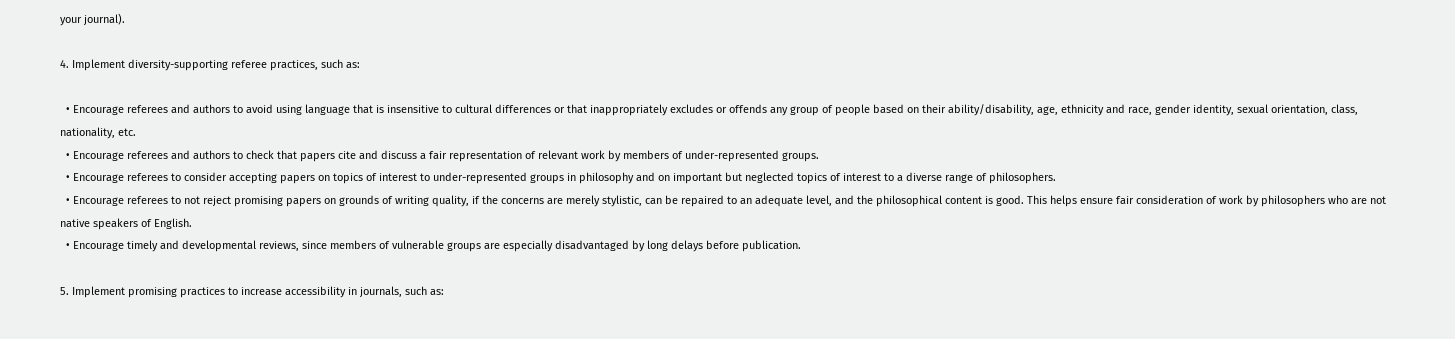your journal).

4. Implement diversity-supporting referee practices, such as:

  • Encourage referees and authors to avoid using language that is insensitive to cultural differences or that inappropriately excludes or offends any group of people based on their ability/disability, age, ethnicity and race, gender identity, sexual orientation, class, nationality, etc.
  • Encourage referees and authors to check that papers cite and discuss a fair representation of relevant work by members of under-represented groups.
  • Encourage referees to consider accepting papers on topics of interest to under-represented groups in philosophy and on important but neglected topics of interest to a diverse range of philosophers.
  • Encourage referees to not reject promising papers on grounds of writing quality, if the concerns are merely stylistic, can be repaired to an adequate level, and the philosophical content is good. This helps ensure fair consideration of work by philosophers who are not native speakers of English.
  • Encourage timely and developmental reviews, since members of vulnerable groups are especially disadvantaged by long delays before publication.

5. Implement promising practices to increase accessibility in journals, such as: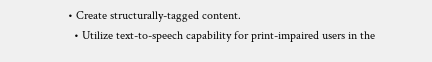• Create structurally-tagged content.
  • Utilize text-to-speech capability for print-impaired users in the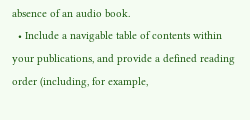absence of an audio book.
  • Include a navigable table of contents within your publications, and provide a defined reading order (including, for example,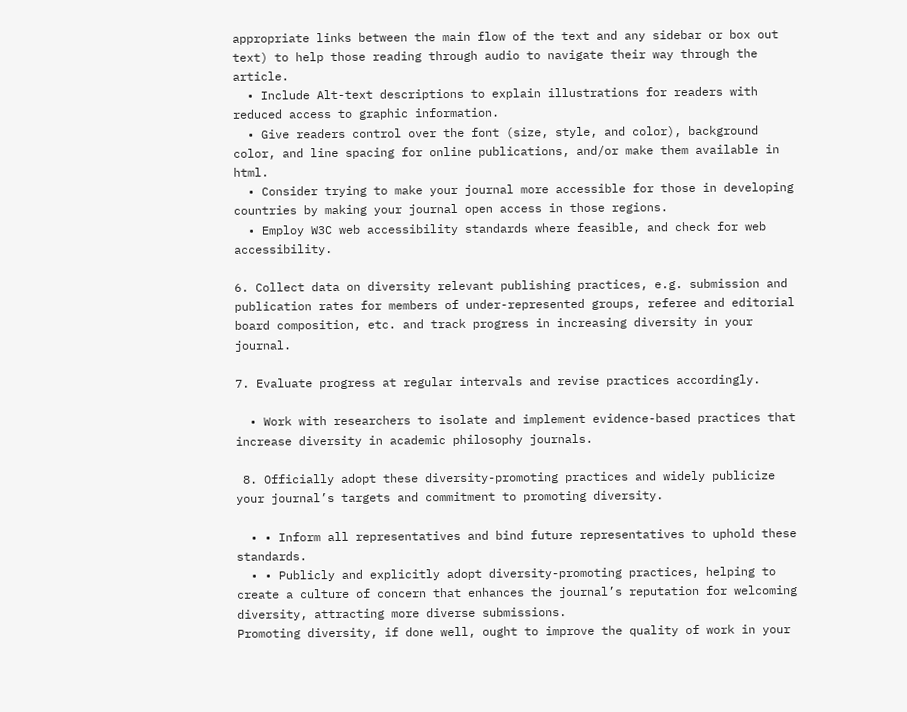appropriate links between the main flow of the text and any sidebar or box out text) to help those reading through audio to navigate their way through the article.
  • Include Alt-text descriptions to explain illustrations for readers with reduced access to graphic information.
  • Give readers control over the font (size, style, and color), background color, and line spacing for online publications, and/or make them available in html.
  • Consider trying to make your journal more accessible for those in developing countries by making your journal open access in those regions.
  • Employ W3C web accessibility standards where feasible, and check for web accessibility.

6. Collect data on diversity relevant publishing practices, e.g. submission and publication rates for members of under-represented groups, referee and editorial board composition, etc. and track progress in increasing diversity in your journal.

7. Evaluate progress at regular intervals and revise practices accordingly.

  • Work with researchers to isolate and implement evidence-based practices that increase diversity in academic philosophy journals.

 8. Officially adopt these diversity-promoting practices and widely publicize your journal’s targets and commitment to promoting diversity.

  • • Inform all representatives and bind future representatives to uphold these standards.
  • • Publicly and explicitly adopt diversity-promoting practices, helping to create a culture of concern that enhances the journal’s reputation for welcoming diversity, attracting more diverse submissions.
Promoting diversity, if done well, ought to improve the quality of work in your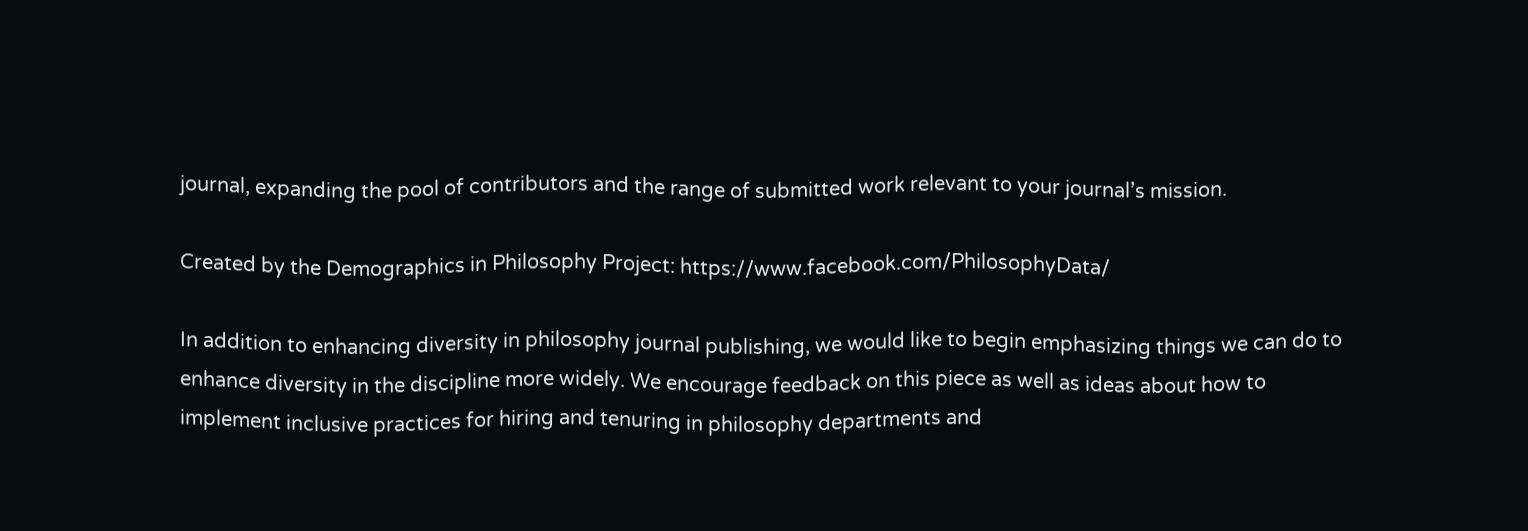journal, expanding the pool of contributors and the range of submitted work relevant to your journal’s mission.

Created by the Demographics in Philosophy Project: https://www.facebook.com/PhilosophyData/

In addition to enhancing diversity in philosophy journal publishing, we would like to begin emphasizing things we can do to enhance diversity in the discipline more widely. We encourage feedback on this piece as well as ideas about how to implement inclusive practices for hiring and tenuring in philosophy departments and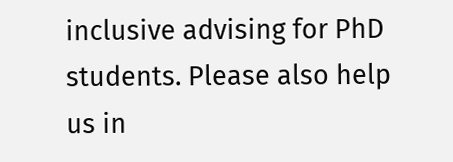inclusive advising for PhD students. Please also help us in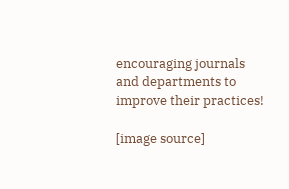encouraging journals and departments to improve their practices!

[image source]